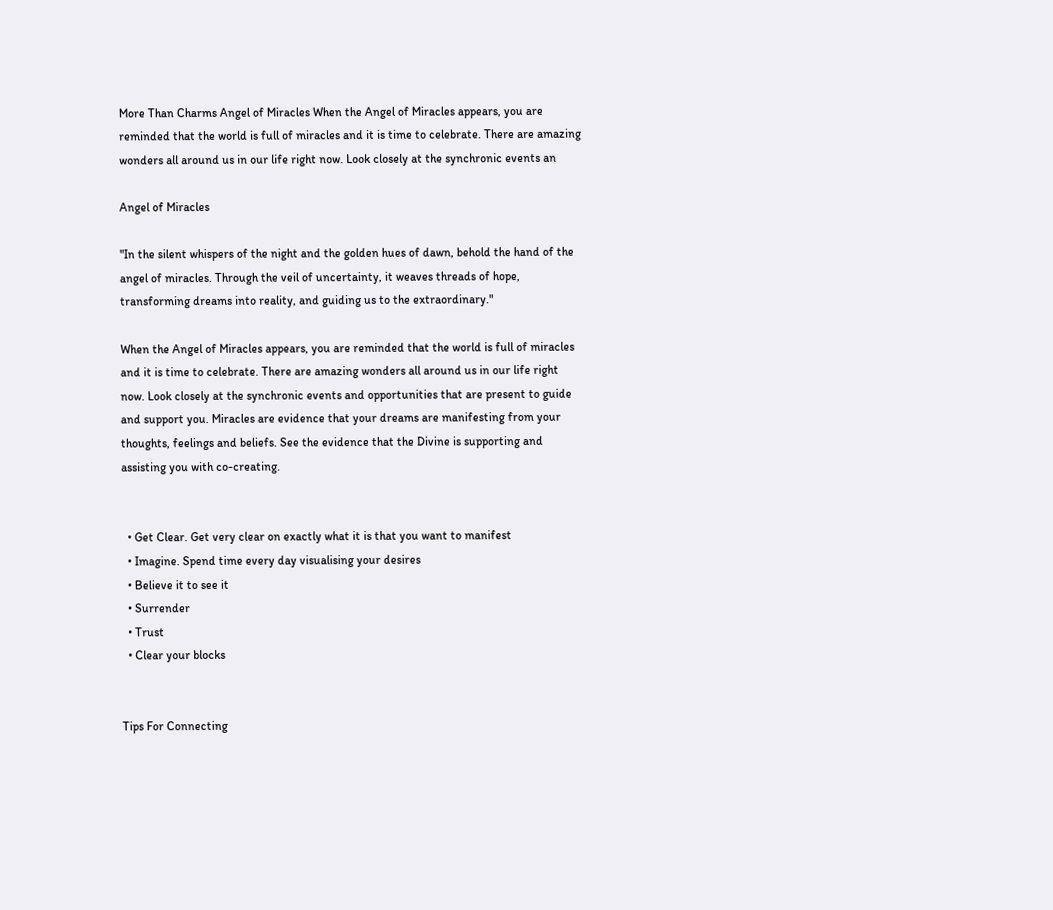More Than Charms Angel of Miracles When the Angel of Miracles appears, you are reminded that the world is full of miracles and it is time to celebrate. There are amazing wonders all around us in our life right now. Look closely at the synchronic events an

Angel of Miracles

"In the silent whispers of the night and the golden hues of dawn, behold the hand of the angel of miracles. Through the veil of uncertainty, it weaves threads of hope, transforming dreams into reality, and guiding us to the extraordinary."

When the Angel of Miracles appears, you are reminded that the world is full of miracles and it is time to celebrate. There are amazing wonders all around us in our life right now. Look closely at the synchronic events and opportunities that are present to guide and support you. Miracles are evidence that your dreams are manifesting from your thoughts, feelings and beliefs. See the evidence that the Divine is supporting and assisting you with co-creating.


  • Get Clear. Get very clear on exactly what it is that you want to manifest
  • Imagine. Spend time every day visualising your desires
  • Believe it to see it
  • Surrender
  • Trust
  • Clear your blocks


Tips For Connecting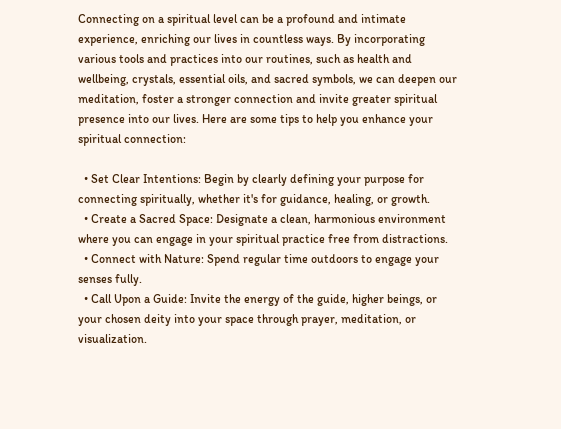Connecting on a spiritual level can be a profound and intimate experience, enriching our lives in countless ways. By incorporating various tools and practices into our routines, such as health and wellbeing, crystals, essential oils, and sacred symbols, we can deepen our meditation, foster a stronger connection and invite greater spiritual presence into our lives. Here are some tips to help you enhance your spiritual connection:

  • Set Clear Intentions: Begin by clearly defining your purpose for connecting spiritually, whether it's for guidance, healing, or growth.
  • Create a Sacred Space: Designate a clean, harmonious environment where you can engage in your spiritual practice free from distractions.
  • Connect with Nature: Spend regular time outdoors to engage your senses fully.
  • Call Upon a Guide: Invite the energy of the guide, higher beings, or your chosen deity into your space through prayer, meditation, or visualization.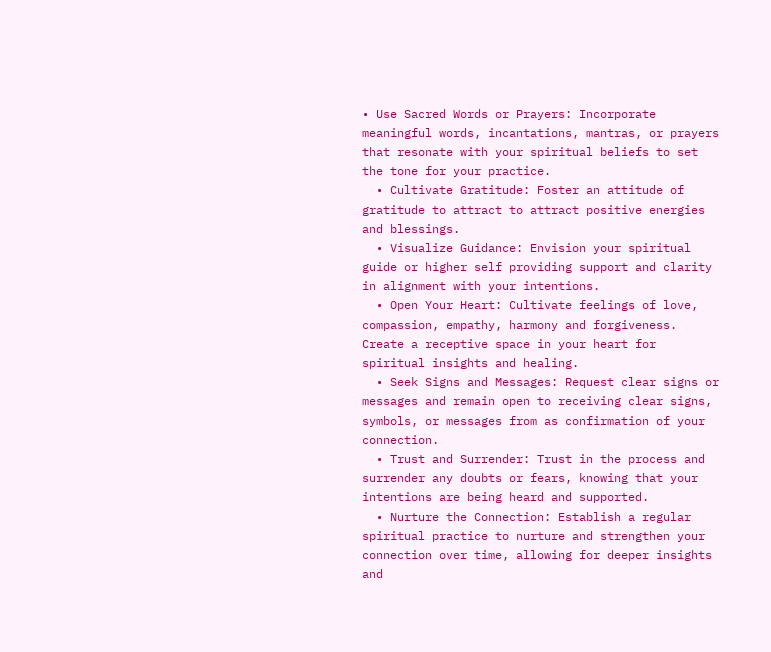• Use Sacred Words or Prayers: Incorporate meaningful words, incantations, mantras, or prayers that resonate with your spiritual beliefs to set the tone for your practice.
  • Cultivate Gratitude: Foster an attitude of gratitude to attract to attract positive energies and blessings.
  • Visualize Guidance: Envision your spiritual guide or higher self providing support and clarity in alignment with your intentions.
  • Open Your Heart: Cultivate feelings of love, compassion, empathy, harmony and forgiveness. Create a receptive space in your heart for spiritual insights and healing.
  • Seek Signs and Messages: Request clear signs or messages and remain open to receiving clear signs, symbols, or messages from as confirmation of your connection.
  • Trust and Surrender: Trust in the process and surrender any doubts or fears, knowing that your intentions are being heard and supported.
  • Nurture the Connection: Establish a regular spiritual practice to nurture and strengthen your connection over time, allowing for deeper insights and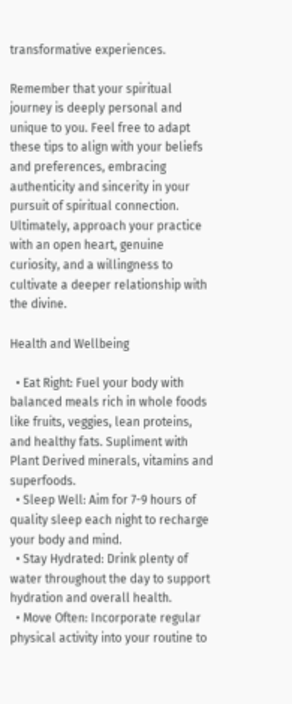transformative experiences.

Remember that your spiritual journey is deeply personal and unique to you. Feel free to adapt these tips to align with your beliefs and preferences, embracing authenticity and sincerity in your pursuit of spiritual connection. Ultimately, approach your practice with an open heart, genuine curiosity, and a willingness to cultivate a deeper relationship with the divine.

Health and Wellbeing

  • Eat Right: Fuel your body with balanced meals rich in whole foods like fruits, veggies, lean proteins, and healthy fats. Supliment with Plant Derived minerals, vitamins and superfoods.
  • Sleep Well: Aim for 7-9 hours of quality sleep each night to recharge your body and mind.
  • Stay Hydrated: Drink plenty of water throughout the day to support hydration and overall health.
  • Move Often: Incorporate regular physical activity into your routine to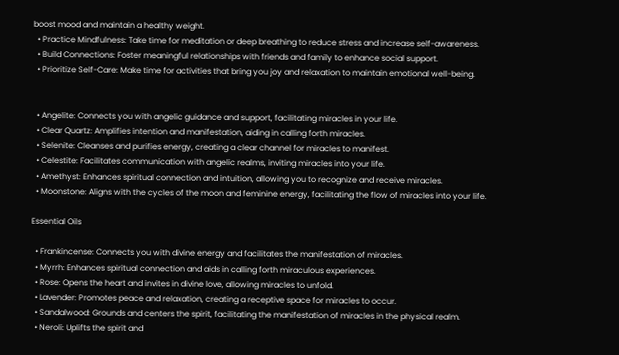boost mood and maintain a healthy weight.
  • Practice Mindfulness: Take time for meditation or deep breathing to reduce stress and increase self-awareness.
  • Build Connections: Foster meaningful relationships with friends and family to enhance social support.
  • Prioritize Self-Care: Make time for activities that bring you joy and relaxation to maintain emotional well-being.


  • Angelite: Connects you with angelic guidance and support, facilitating miracles in your life.
  • Clear Quartz: Amplifies intention and manifestation, aiding in calling forth miracles.
  • Selenite: Cleanses and purifies energy, creating a clear channel for miracles to manifest.
  • Celestite: Facilitates communication with angelic realms, inviting miracles into your life.
  • Amethyst: Enhances spiritual connection and intuition, allowing you to recognize and receive miracles.
  • Moonstone: Aligns with the cycles of the moon and feminine energy, facilitating the flow of miracles into your life.

Essential Oils

  • Frankincense: Connects you with divine energy and facilitates the manifestation of miracles.
  • Myrrh: Enhances spiritual connection and aids in calling forth miraculous experiences.
  • Rose: Opens the heart and invites in divine love, allowing miracles to unfold.
  • Lavender: Promotes peace and relaxation, creating a receptive space for miracles to occur.
  • Sandalwood: Grounds and centers the spirit, facilitating the manifestation of miracles in the physical realm.
  • Neroli: Uplifts the spirit and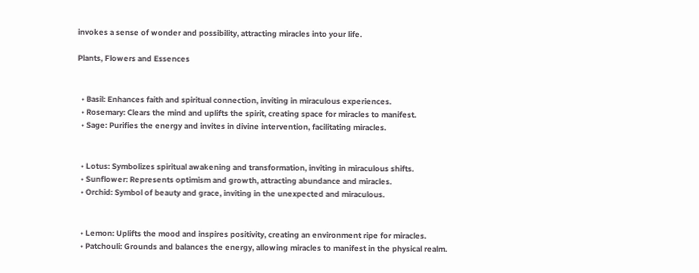invokes a sense of wonder and possibility, attracting miracles into your life.

Plants, Flowers and Essences


  • Basil: Enhances faith and spiritual connection, inviting in miraculous experiences.
  • Rosemary: Clears the mind and uplifts the spirit, creating space for miracles to manifest.
  • Sage: Purifies the energy and invites in divine intervention, facilitating miracles.


  • Lotus: Symbolizes spiritual awakening and transformation, inviting in miraculous shifts.
  • Sunflower: Represents optimism and growth, attracting abundance and miracles.
  • Orchid: Symbol of beauty and grace, inviting in the unexpected and miraculous.


  • Lemon: Uplifts the mood and inspires positivity, creating an environment ripe for miracles.
  • Patchouli: Grounds and balances the energy, allowing miracles to manifest in the physical realm.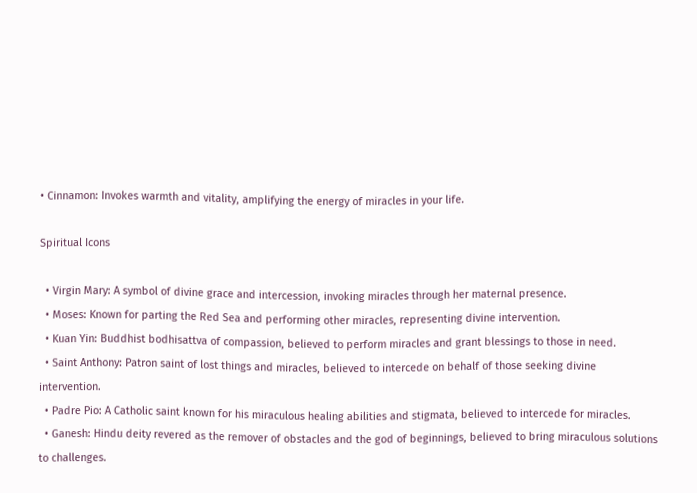• Cinnamon: Invokes warmth and vitality, amplifying the energy of miracles in your life.

Spiritual Icons

  • Virgin Mary: A symbol of divine grace and intercession, invoking miracles through her maternal presence.
  • Moses: Known for parting the Red Sea and performing other miracles, representing divine intervention.
  • Kuan Yin: Buddhist bodhisattva of compassion, believed to perform miracles and grant blessings to those in need.
  • Saint Anthony: Patron saint of lost things and miracles, believed to intercede on behalf of those seeking divine intervention.
  • Padre Pio: A Catholic saint known for his miraculous healing abilities and stigmata, believed to intercede for miracles.
  • Ganesh: Hindu deity revered as the remover of obstacles and the god of beginnings, believed to bring miraculous solutions to challenges.